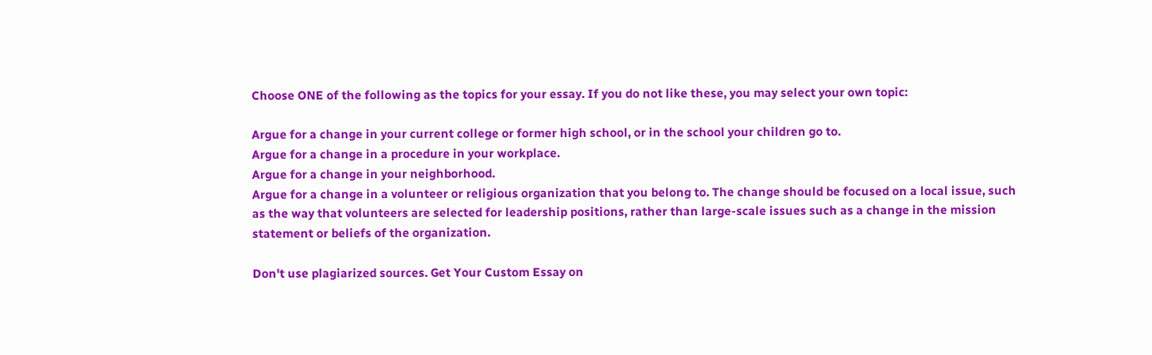Choose ONE of the following as the topics for your essay. If you do not like these, you may select your own topic:

Argue for a change in your current college or former high school, or in the school your children go to.
Argue for a change in a procedure in your workplace.
Argue for a change in your neighborhood.
Argue for a change in a volunteer or religious organization that you belong to. The change should be focused on a local issue, such as the way that volunteers are selected for leadership positions, rather than large-scale issues such as a change in the mission statement or beliefs of the organization.

Don't use plagiarized sources. Get Your Custom Essay on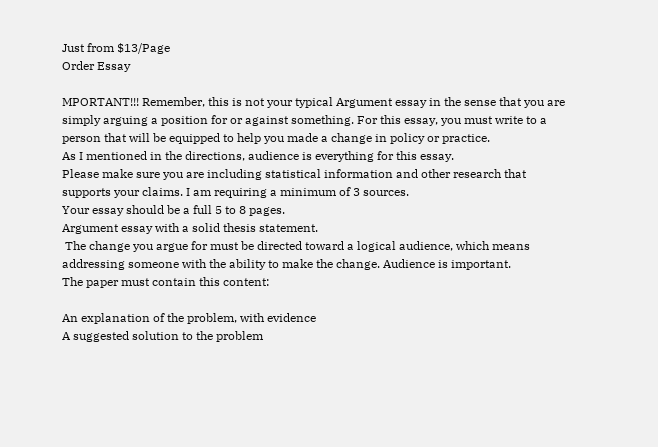Just from $13/Page
Order Essay

MPORTANT!!! Remember, this is not your typical Argument essay in the sense that you are simply arguing a position for or against something. For this essay, you must write to a person that will be equipped to help you made a change in policy or practice.
As I mentioned in the directions, audience is everything for this essay.
Please make sure you are including statistical information and other research that supports your claims. I am requiring a minimum of 3 sources.
Your essay should be a full 5 to 8 pages.
Argument essay with a solid thesis statement.
 The change you argue for must be directed toward a logical audience, which means addressing someone with the ability to make the change. Audience is important.
The paper must contain this content:

An explanation of the problem, with evidence
A suggested solution to the problem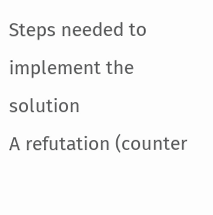Steps needed to implement the solution
A refutation (counter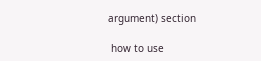argument) section

 how to use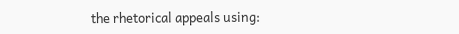the rhetorical appeals using: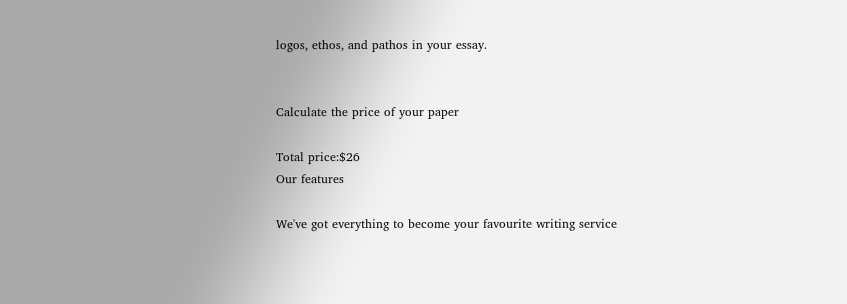logos, ethos, and pathos in your essay.


Calculate the price of your paper

Total price:$26
Our features

We've got everything to become your favourite writing service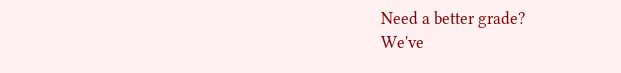Need a better grade?
We've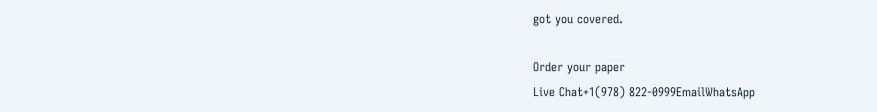got you covered.

Order your paper
Live Chat+1(978) 822-0999EmailWhatsApp